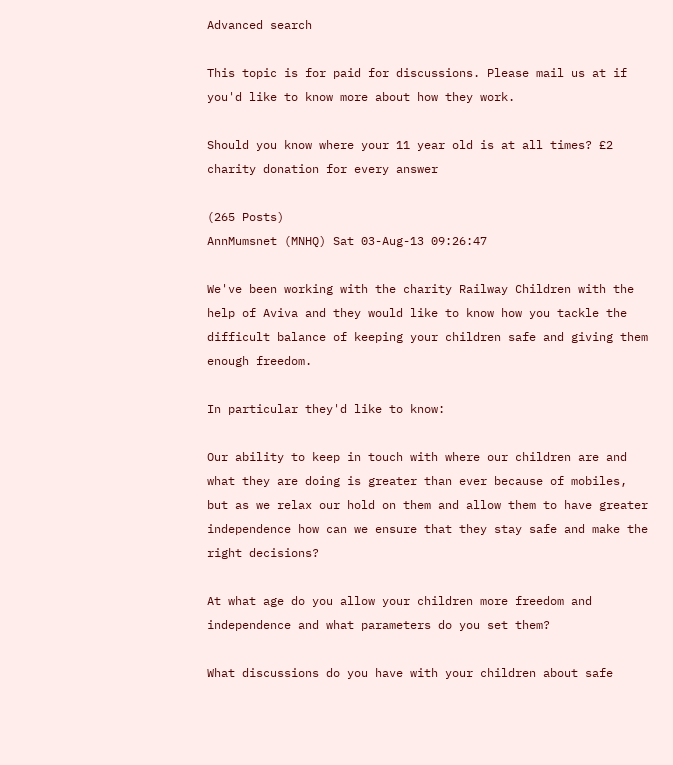Advanced search

This topic is for paid for discussions. Please mail us at if you'd like to know more about how they work.

Should you know where your 11 year old is at all times? £2 charity donation for every answer

(265 Posts)
AnnMumsnet (MNHQ) Sat 03-Aug-13 09:26:47

We've been working with the charity Railway Children with the help of Aviva and they would like to know how you tackle the difficult balance of keeping your children safe and giving them enough freedom.

In particular they'd like to know:

Our ability to keep in touch with where our children are and what they are doing is greater than ever because of mobiles, but as we relax our hold on them and allow them to have greater independence how can we ensure that they stay safe and make the right decisions?

At what age do you allow your children more freedom and independence and what parameters do you set them?

What discussions do you have with your children about safe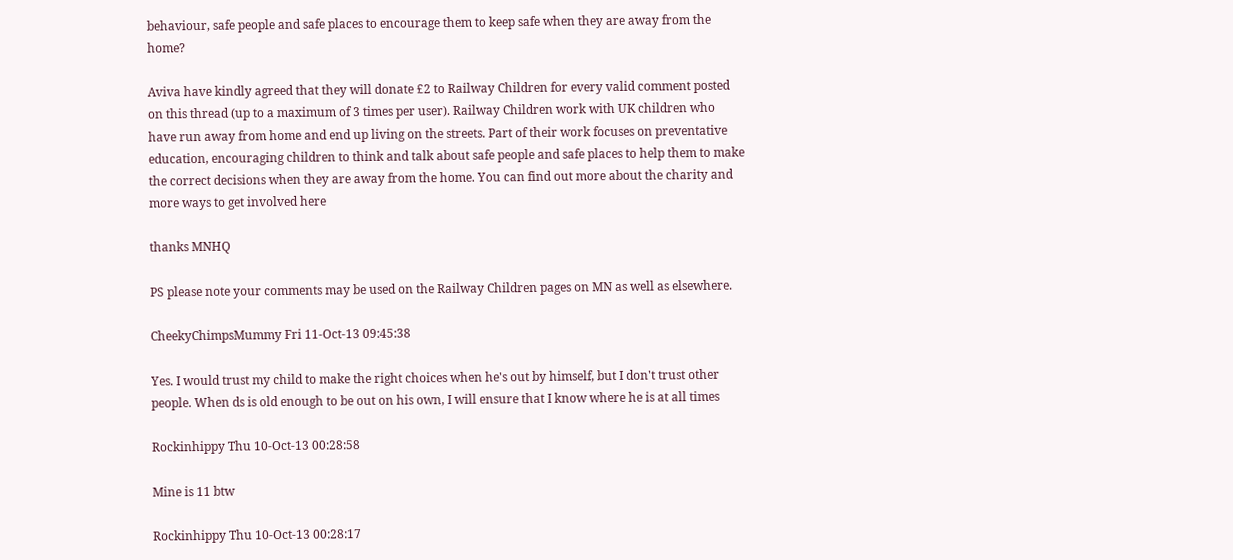behaviour, safe people and safe places to encourage them to keep safe when they are away from the home?

Aviva have kindly agreed that they will donate £2 to Railway Children for every valid comment posted on this thread (up to a maximum of 3 times per user). Railway Children work with UK children who have run away from home and end up living on the streets. Part of their work focuses on preventative education, encouraging children to think and talk about safe people and safe places to help them to make the correct decisions when they are away from the home. You can find out more about the charity and more ways to get involved here

thanks MNHQ

PS please note your comments may be used on the Railway Children pages on MN as well as elsewhere.

CheekyChimpsMummy Fri 11-Oct-13 09:45:38

Yes. I would trust my child to make the right choices when he's out by himself, but I don't trust other people. When ds is old enough to be out on his own, I will ensure that I know where he is at all times

Rockinhippy Thu 10-Oct-13 00:28:58

Mine is 11 btw

Rockinhippy Thu 10-Oct-13 00:28:17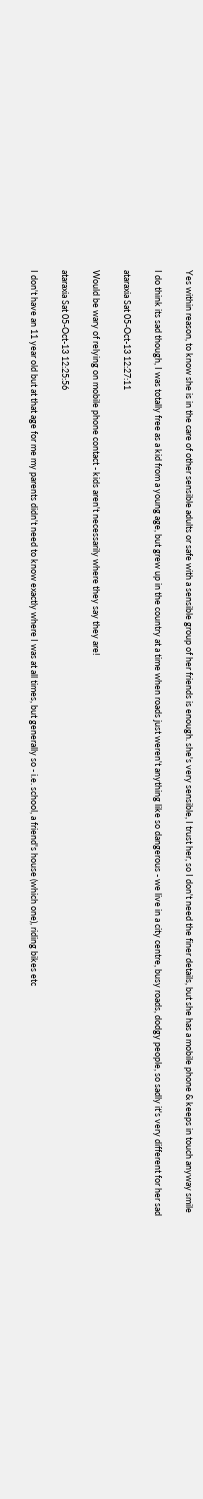Yes within reason, to know she is in the care of other sensible adults or safe with a sensible group of her friends is enough. she's very sensible, I trust her, so I don't need the finer details, but she has a mobile phone & keeps in touch anyway smile

I do think its sad though, I was totally free as a kid from a young age, but grew up in the country at a time when roads just weren't anything like so dangerous - we live in a city centre, busy roads, dodgy people, so sadly it's very different for her sad

ataraxia Sat 05-Oct-13 12:27:11

Would be wary of relying on mobile phone contact - kids aren't necessarily where they say they are!

ataraxia Sat 05-Oct-13 12:25:56

I don't have an 11 year old but at that age for me my parents didn't need to know exactly where I was at all times, but generally so - i.e. school, a friend's house (which one), riding bikes etc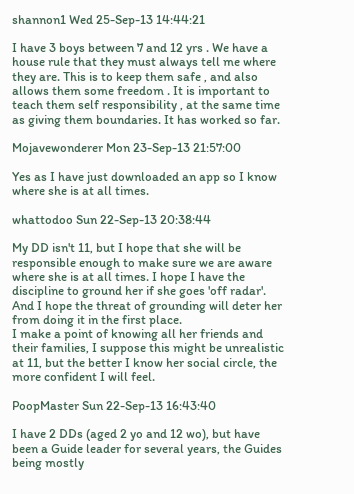shannon1 Wed 25-Sep-13 14:44:21

I have 3 boys between 7 and 12 yrs . We have a house rule that they must always tell me where they are. This is to keep them safe , and also allows them some freedom . It is important to teach them self responsibility , at the same time as giving them boundaries. It has worked so far.

Mojavewonderer Mon 23-Sep-13 21:57:00

Yes as I have just downloaded an app so I know where she is at all times.

whattodoo Sun 22-Sep-13 20:38:44

My DD isn't 11, but I hope that she will be responsible enough to make sure we are aware where she is at all times. I hope I have the discipline to ground her if she goes 'off radar'. And I hope the threat of grounding will deter her from doing it in the first place.
I make a point of knowing all her friends and their families, I suppose this might be unrealistic at 11, but the better I know her social circle, the more confident I will feel.

PoopMaster Sun 22-Sep-13 16:43:40

I have 2 DDs (aged 2 yo and 12 wo), but have been a Guide leader for several years, the Guides being mostly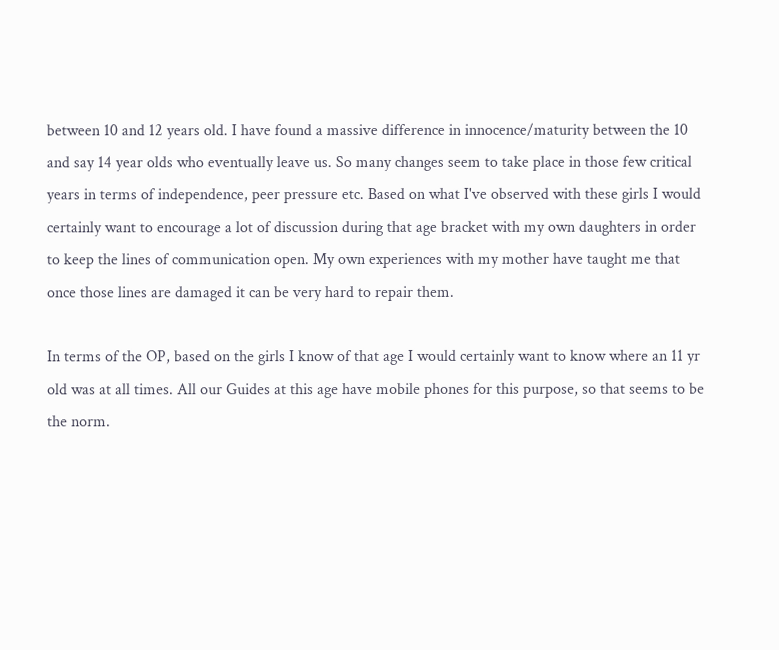between 10 and 12 years old. I have found a massive difference in innocence/maturity between the 10 and say 14 year olds who eventually leave us. So many changes seem to take place in those few critical years in terms of independence, peer pressure etc. Based on what I've observed with these girls I would certainly want to encourage a lot of discussion during that age bracket with my own daughters in order to keep the lines of communication open. My own experiences with my mother have taught me that once those lines are damaged it can be very hard to repair them.

In terms of the OP, based on the girls I know of that age I would certainly want to know where an 11 yr old was at all times. All our Guides at this age have mobile phones for this purpose, so that seems to be the norm.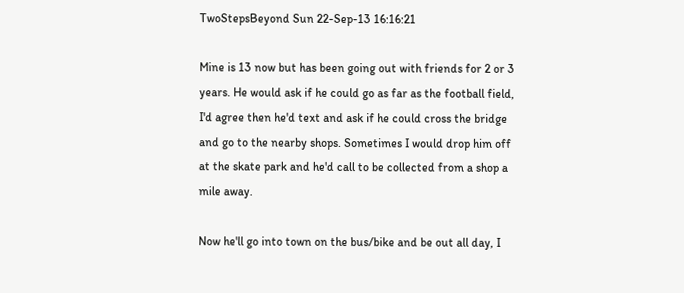TwoStepsBeyond Sun 22-Sep-13 16:16:21

Mine is 13 now but has been going out with friends for 2 or 3 years. He would ask if he could go as far as the football field, I'd agree then he'd text and ask if he could cross the bridge and go to the nearby shops. Sometimes I would drop him off at the skate park and he'd call to be collected from a shop a mile away.

Now he'll go into town on the bus/bike and be out all day, I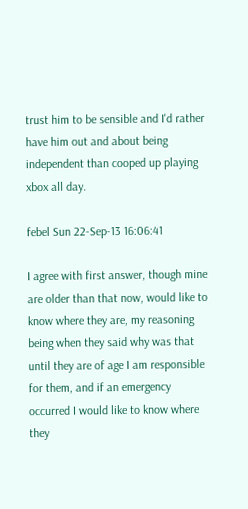trust him to be sensible and I'd rather have him out and about being independent than cooped up playing xbox all day.

febel Sun 22-Sep-13 16:06:41

I agree with first answer, though mine are older than that now, would like to know where they are, my reasoning being when they said why was that until they are of age I am responsible for them, and if an emergency occurred I would like to know where they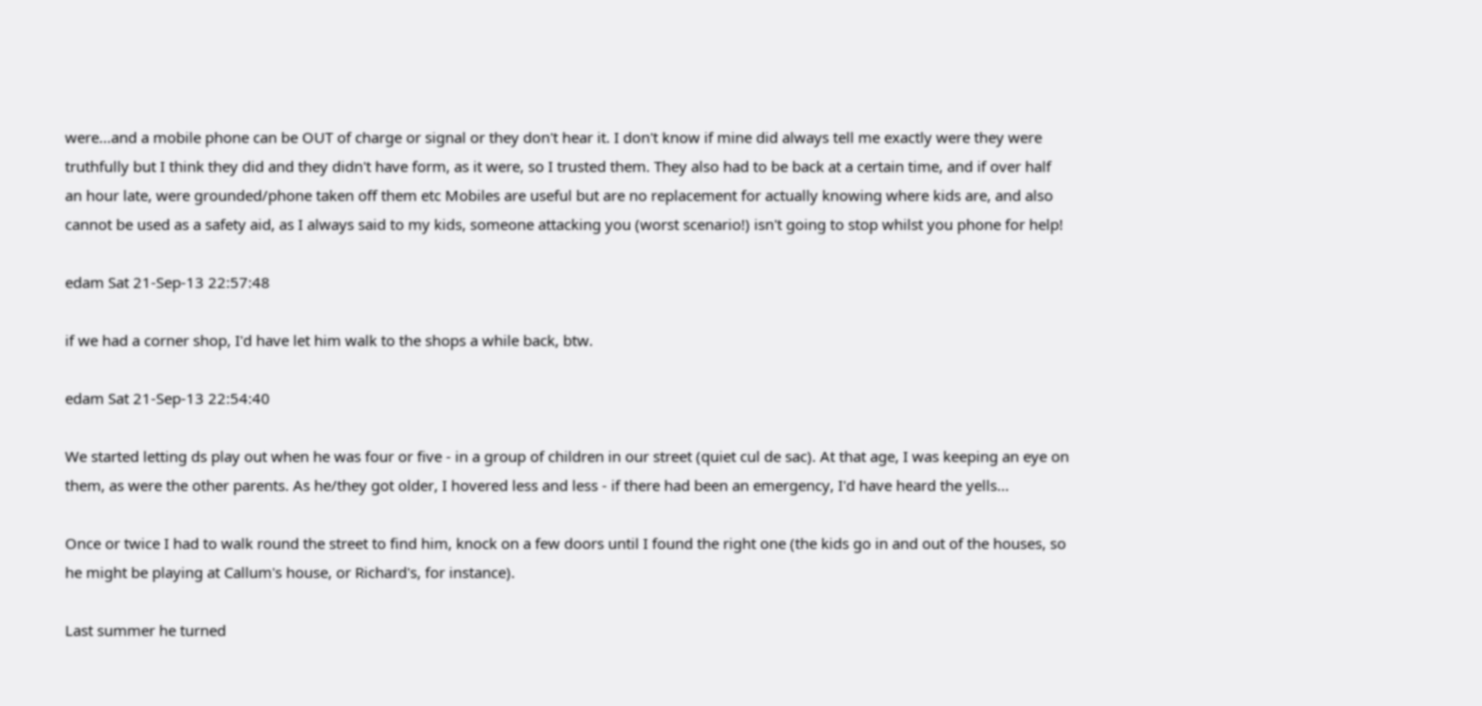were...and a mobile phone can be OUT of charge or signal or they don't hear it. I don't know if mine did always tell me exactly were they were truthfully but I think they did and they didn't have form, as it were, so I trusted them. They also had to be back at a certain time, and if over half an hour late, were grounded/phone taken off them etc Mobiles are useful but are no replacement for actually knowing where kids are, and also cannot be used as a safety aid, as I always said to my kids, someone attacking you (worst scenario!) isn't going to stop whilst you phone for help!

edam Sat 21-Sep-13 22:57:48

if we had a corner shop, I'd have let him walk to the shops a while back, btw.

edam Sat 21-Sep-13 22:54:40

We started letting ds play out when he was four or five - in a group of children in our street (quiet cul de sac). At that age, I was keeping an eye on them, as were the other parents. As he/they got older, I hovered less and less - if there had been an emergency, I'd have heard the yells...

Once or twice I had to walk round the street to find him, knock on a few doors until I found the right one (the kids go in and out of the houses, so he might be playing at Callum's house, or Richard's, for instance).

Last summer he turned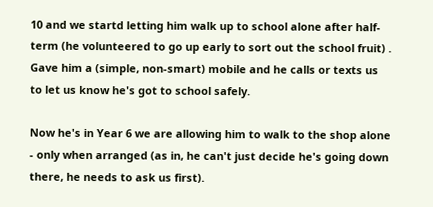10 and we startd letting him walk up to school alone after half-term (he volunteered to go up early to sort out the school fruit) . Gave him a (simple, non-smart) mobile and he calls or texts us to let us know he's got to school safely.

Now he's in Year 6 we are allowing him to walk to the shop alone - only when arranged (as in, he can't just decide he's going down there, he needs to ask us first).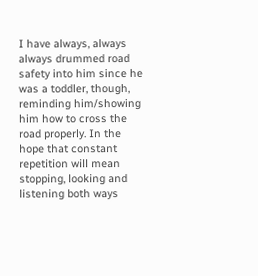I have always, always always drummed road safety into him since he was a toddler, though, reminding him/showing him how to cross the road properly. In the hope that constant repetition will mean stopping, looking and listening both ways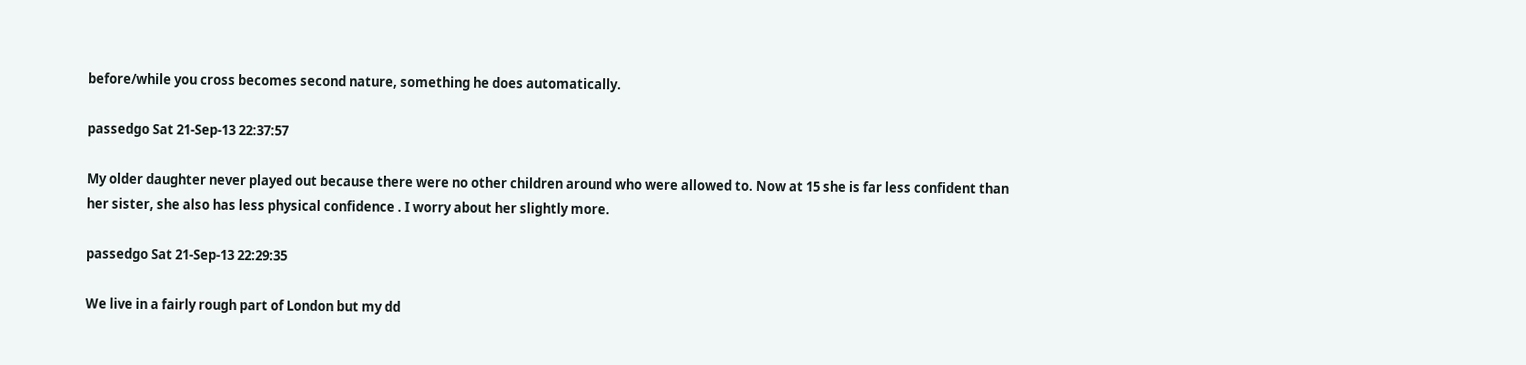before/while you cross becomes second nature, something he does automatically.

passedgo Sat 21-Sep-13 22:37:57

My older daughter never played out because there were no other children around who were allowed to. Now at 15 she is far less confident than her sister, she also has less physical confidence . I worry about her slightly more.

passedgo Sat 21-Sep-13 22:29:35

We live in a fairly rough part of London but my dd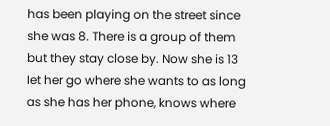has been playing on the street since she was 8. There is a group of them but they stay close by. Now she is 13 Iet her go where she wants to as long as she has her phone, knows where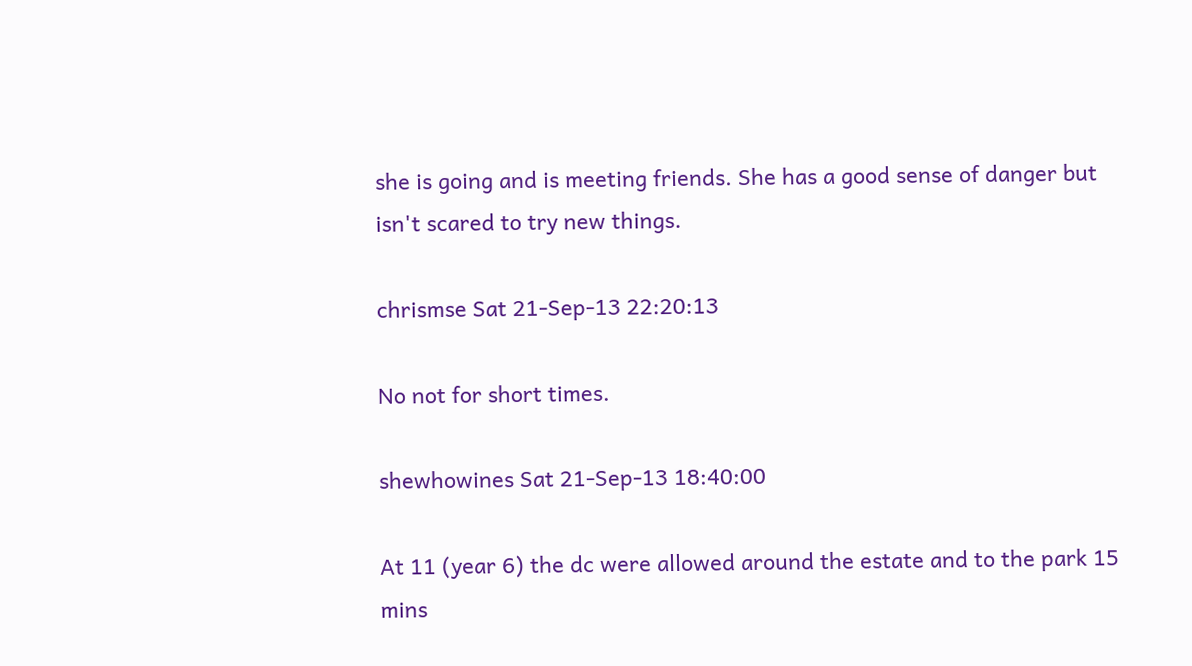she is going and is meeting friends. She has a good sense of danger but isn't scared to try new things.

chrismse Sat 21-Sep-13 22:20:13

No not for short times.

shewhowines Sat 21-Sep-13 18:40:00

At 11 (year 6) the dc were allowed around the estate and to the park 15 mins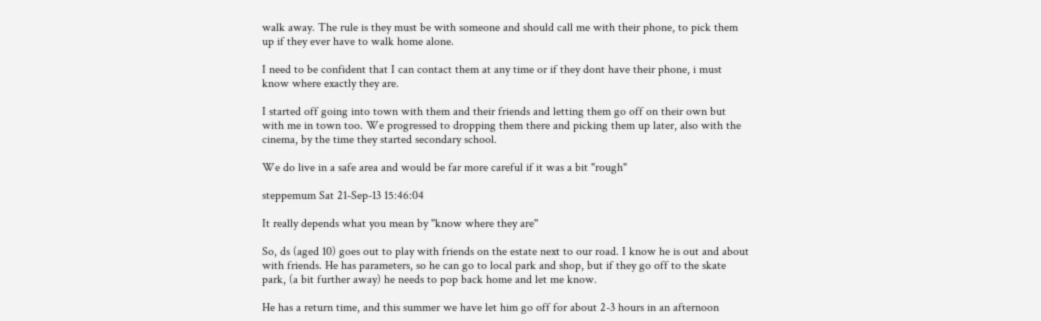walk away. The rule is they must be with someone and should call me with their phone, to pick them up if they ever have to walk home alone.

I need to be confident that I can contact them at any time or if they dont have their phone, i must know where exactly they are.

I started off going into town with them and their friends and letting them go off on their own but with me in town too. We progressed to dropping them there and picking them up later, also with the cinema, by the time they started secondary school.

We do live in a safe area and would be far more careful if it was a bit "rough"

steppemum Sat 21-Sep-13 15:46:04

It really depends what you mean by ''know where they are''

So, ds (aged 10) goes out to play with friends on the estate next to our road. I know he is out and about with friends. He has parameters, so he can go to local park and shop, but if they go off to the skate park, (a bit further away) he needs to pop back home and let me know.

He has a return time, and this summer we have let him go off for about 2-3 hours in an afternoon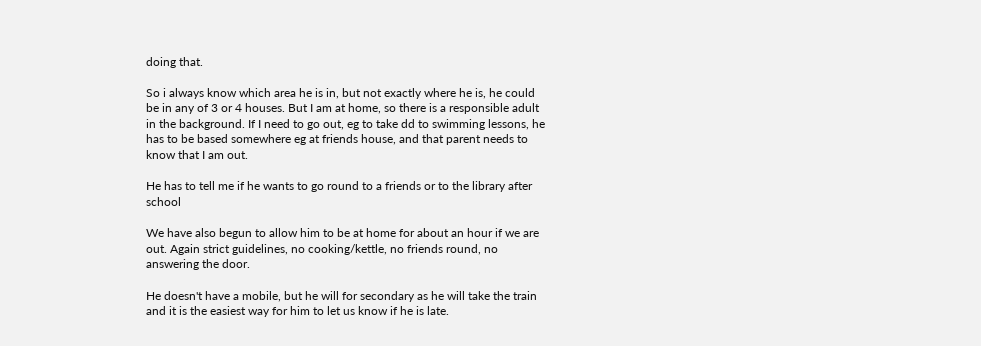doing that.

So i always know which area he is in, but not exactly where he is, he could be in any of 3 or 4 houses. But I am at home, so there is a responsible adult in the background. If I need to go out, eg to take dd to swimming lessons, he has to be based somewhere eg at friends house, and that parent needs to know that I am out.

He has to tell me if he wants to go round to a friends or to the library after school

We have also begun to allow him to be at home for about an hour if we are out. Again strict guidelines, no cooking/kettle, no friends round, no answering the door.

He doesn't have a mobile, but he will for secondary as he will take the train and it is the easiest way for him to let us know if he is late.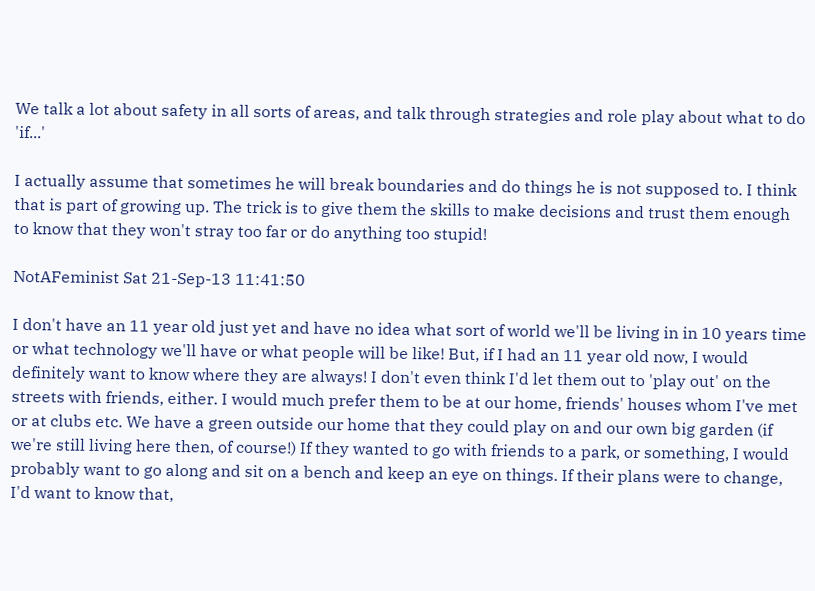We talk a lot about safety in all sorts of areas, and talk through strategies and role play about what to do 'if...'

I actually assume that sometimes he will break boundaries and do things he is not supposed to. I think that is part of growing up. The trick is to give them the skills to make decisions and trust them enough to know that they won't stray too far or do anything too stupid!

NotAFeminist Sat 21-Sep-13 11:41:50

I don't have an 11 year old just yet and have no idea what sort of world we'll be living in in 10 years time or what technology we'll have or what people will be like! But, if I had an 11 year old now, I would definitely want to know where they are always! I don't even think I'd let them out to 'play out' on the streets with friends, either. I would much prefer them to be at our home, friends' houses whom I've met or at clubs etc. We have a green outside our home that they could play on and our own big garden (if we're still living here then, of course!) If they wanted to go with friends to a park, or something, I would probably want to go along and sit on a bench and keep an eye on things. If their plans were to change, I'd want to know that,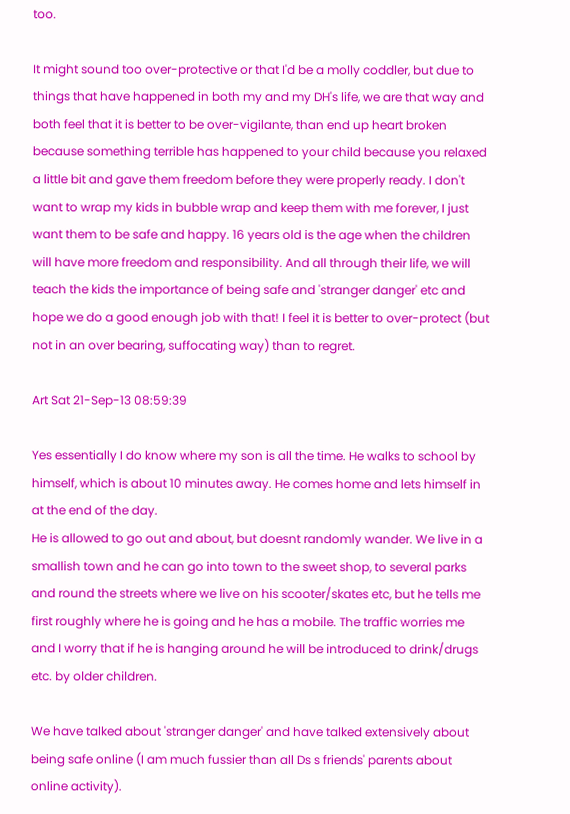too.

It might sound too over-protective or that I'd be a molly coddler, but due to things that have happened in both my and my DH's life, we are that way and both feel that it is better to be over-vigilante, than end up heart broken because something terrible has happened to your child because you relaxed a little bit and gave them freedom before they were properly ready. I don't want to wrap my kids in bubble wrap and keep them with me forever, I just want them to be safe and happy. 16 years old is the age when the children will have more freedom and responsibility. And all through their life, we will teach the kids the importance of being safe and 'stranger danger' etc and hope we do a good enough job with that! I feel it is better to over-protect (but not in an over bearing, suffocating way) than to regret.

Art Sat 21-Sep-13 08:59:39

Yes essentially I do know where my son is all the time. He walks to school by himself, which is about 10 minutes away. He comes home and lets himself in at the end of the day.
He is allowed to go out and about, but doesnt randomly wander. We live in a smallish town and he can go into town to the sweet shop, to several parks and round the streets where we live on his scooter/skates etc, but he tells me first roughly where he is going and he has a mobile. The traffic worries me and I worry that if he is hanging around he will be introduced to drink/drugs etc. by older children.

We have talked about 'stranger danger' and have talked extensively about being safe online (I am much fussier than all Ds s friends' parents about online activity).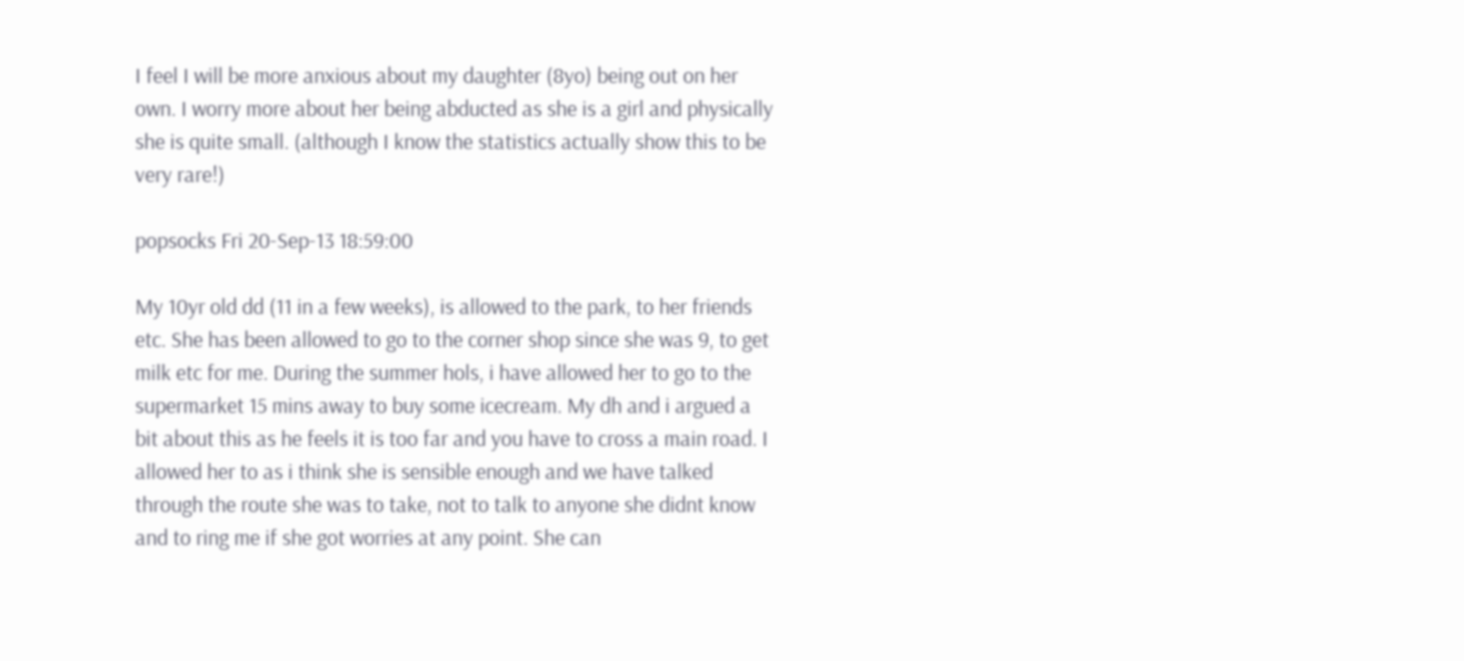I feel I will be more anxious about my daughter (8yo) being out on her own. I worry more about her being abducted as she is a girl and physically she is quite small. (although I know the statistics actually show this to be very rare!)

popsocks Fri 20-Sep-13 18:59:00

My 10yr old dd (11 in a few weeks), is allowed to the park, to her friends etc. She has been allowed to go to the corner shop since she was 9, to get milk etc for me. During the summer hols, i have allowed her to go to the supermarket 15 mins away to buy some icecream. My dh and i argued a bit about this as he feels it is too far and you have to cross a main road. I allowed her to as i think she is sensible enough and we have talked through the route she was to take, not to talk to anyone she didnt know and to ring me if she got worries at any point. She can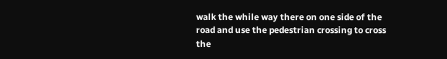walk the while way there on one side of the road and use the pedestrian crossing to cross the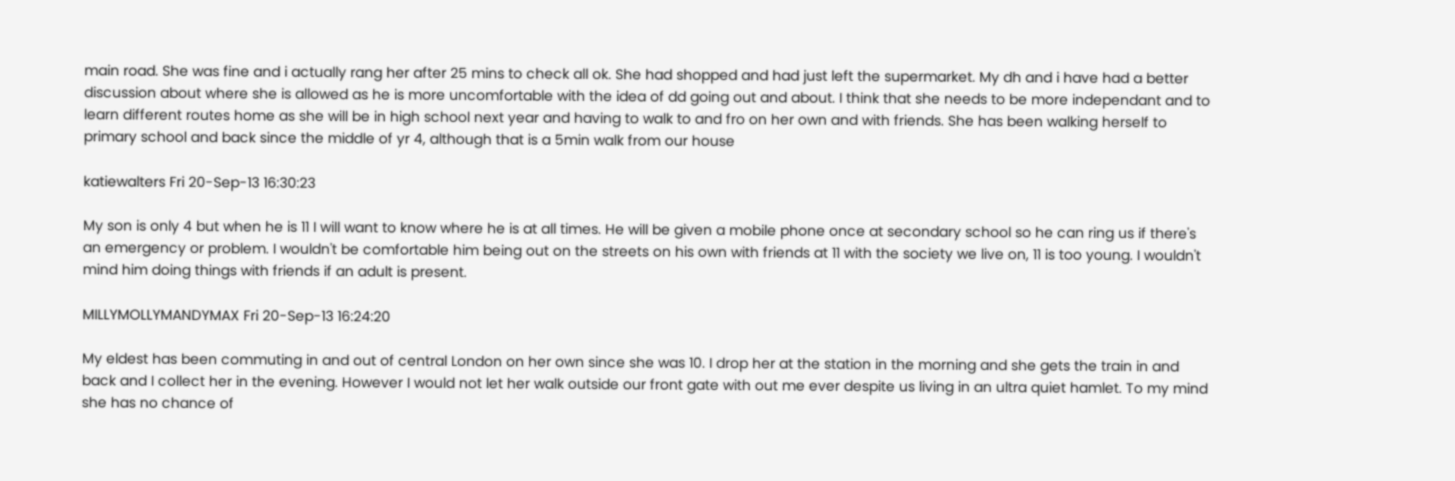main road. She was fine and i actually rang her after 25 mins to check all ok. She had shopped and had just left the supermarket. My dh and i have had a better discussion about where she is allowed as he is more uncomfortable with the idea of dd going out and about. I think that she needs to be more independant and to learn different routes home as she will be in high school next year and having to walk to and fro on her own and with friends. She has been walking herself to primary school and back since the middle of yr 4, although that is a 5min walk from our house

katiewalters Fri 20-Sep-13 16:30:23

My son is only 4 but when he is 11 I will want to know where he is at all times. He will be given a mobile phone once at secondary school so he can ring us if there's an emergency or problem. I wouldn't be comfortable him being out on the streets on his own with friends at 11 with the society we live on, 11 is too young. I wouldn't mind him doing things with friends if an adult is present.

MILLYMOLLYMANDYMAX Fri 20-Sep-13 16:24:20

My eldest has been commuting in and out of central London on her own since she was 10. I drop her at the station in the morning and she gets the train in and back and I collect her in the evening. However I would not let her walk outside our front gate with out me ever despite us living in an ultra quiet hamlet. To my mind she has no chance of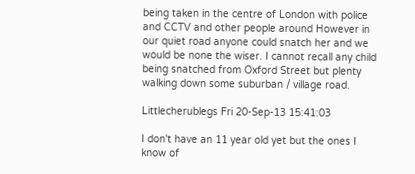being taken in the centre of London with police and CCTV and other people around However in our quiet road anyone could snatch her and we would be none the wiser. I cannot recall any child being snatched from Oxford Street but plenty walking down some suburban / village road.

Littlecherublegs Fri 20-Sep-13 15:41:03

I don't have an 11 year old yet but the ones I know of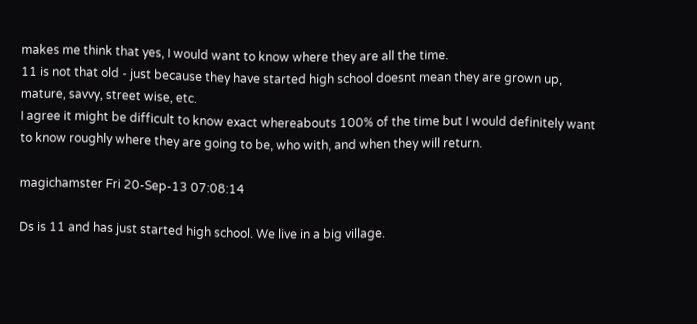makes me think that yes, I would want to know where they are all the time.
11 is not that old - just because they have started high school doesnt mean they are grown up, mature, savvy, street wise, etc.
I agree it might be difficult to know exact whereabouts 100% of the time but I would definitely want to know roughly where they are going to be, who with, and when they will return.

magichamster Fri 20-Sep-13 07:08:14

Ds is 11 and has just started high school. We live in a big village.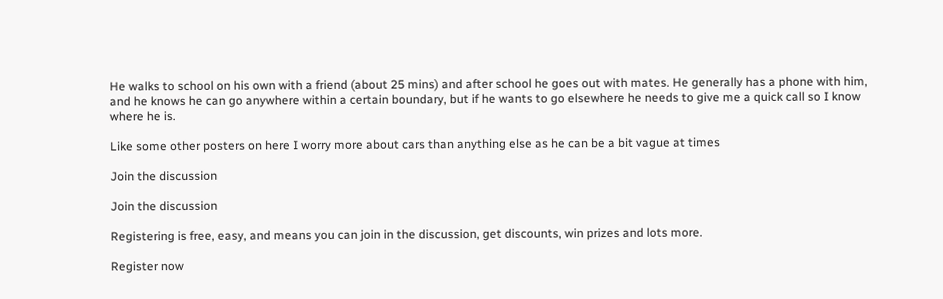He walks to school on his own with a friend (about 25 mins) and after school he goes out with mates. He generally has a phone with him, and he knows he can go anywhere within a certain boundary, but if he wants to go elsewhere he needs to give me a quick call so I know where he is.

Like some other posters on here I worry more about cars than anything else as he can be a bit vague at times

Join the discussion

Join the discussion

Registering is free, easy, and means you can join in the discussion, get discounts, win prizes and lots more.

Register now